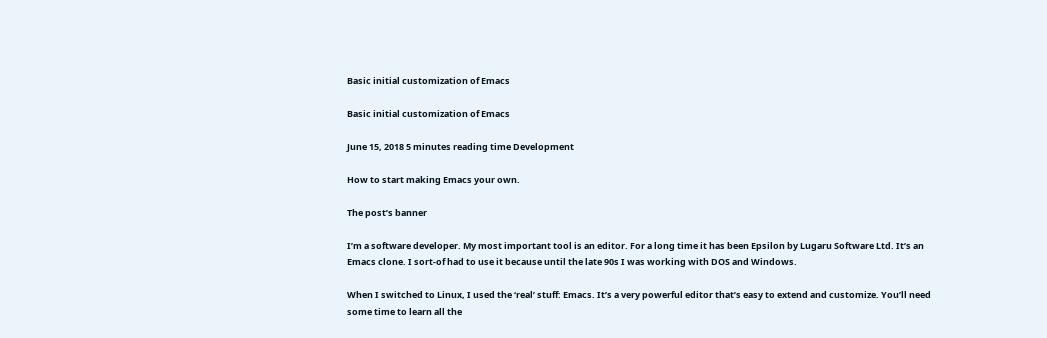Basic initial customization of Emacs

Basic initial customization of Emacs

June 15, 2018 5 minutes reading time Development

How to start making Emacs your own.

The post’s banner

I’m a software developer. My most important tool is an editor. For a long time it has been Epsilon by Lugaru Software Ltd. It’s an Emacs clone. I sort-of had to use it because until the late 90s I was working with DOS and Windows.

When I switched to Linux, I used the ‘real’ stuff: Emacs. It’s a very powerful editor that’s easy to extend and customize. You’ll need some time to learn all the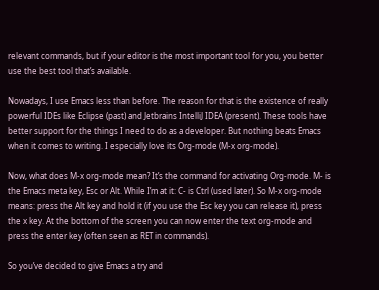relevant commands, but if your editor is the most important tool for you, you better use the best tool that’s available.

Nowadays, I use Emacs less than before. The reason for that is the existence of really powerful IDEs like Eclipse (past) and Jetbrains IntelliJ IDEA (present). These tools have better support for the things I need to do as a developer. But nothing beats Emacs when it comes to writing. I especially love its Org-mode (M-x org-mode).

Now, what does M-x org-mode mean? It’s the command for activating Org-mode. M- is the Emacs meta key, Esc or Alt. While I’m at it: C- is Ctrl (used later). So M-x org-mode means: press the Alt key and hold it (if you use the Esc key you can release it), press the x key. At the bottom of the screen you can now enter the text org-mode and press the enter key (often seen as RET in commands).

So you’ve decided to give Emacs a try and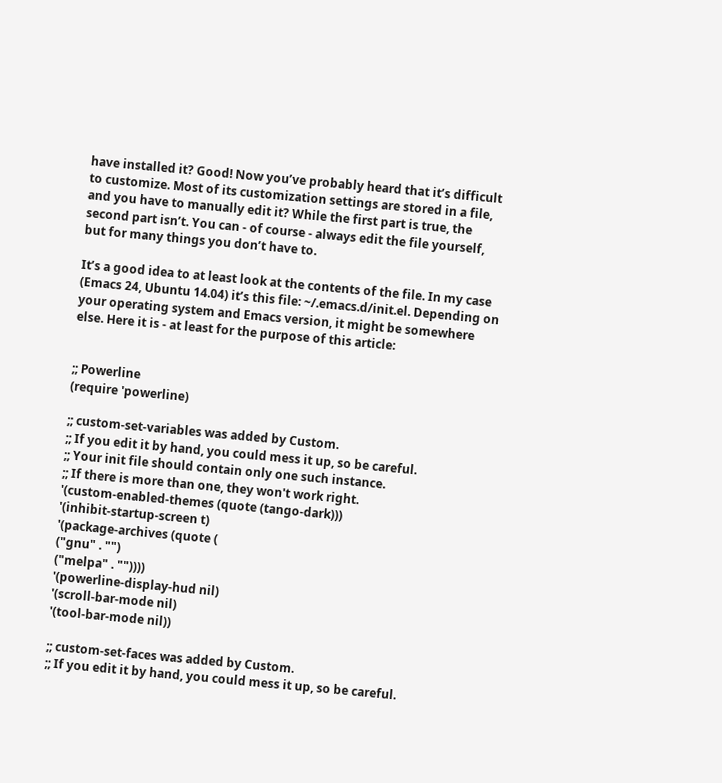have installed it? Good! Now you’ve probably heard that it’s difficult to customize. Most of its customization settings are stored in a file, and you have to manually edit it? While the first part is true, the second part isn’t. You can - of course - always edit the file yourself, but for many things you don’t have to.

It’s a good idea to at least look at the contents of the file. In my case (Emacs 24, Ubuntu 14.04) it’s this file: ~/.emacs.d/init.el. Depending on your operating system and Emacs version, it might be somewhere else. Here it is - at least for the purpose of this article:


;; Powerline
(require 'powerline)

;; custom-set-variables was added by Custom.
;; If you edit it by hand, you could mess it up, so be careful.
;; Your init file should contain only one such instance.
;; If there is more than one, they won't work right.
'(custom-enabled-themes (quote (tango-dark)))
'(inhibit-startup-screen t)
'(package-archives (quote (
("gnu" . "")
("melpa" . ""))))
'(powerline-display-hud nil)
'(scroll-bar-mode nil)
'(tool-bar-mode nil))

;; custom-set-faces was added by Custom.
;; If you edit it by hand, you could mess it up, so be careful.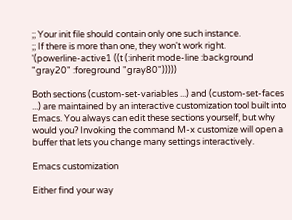;; Your init file should contain only one such instance.
;; If there is more than one, they won't work right.
'(powerline-active1 ((t (:inherit mode-line :background "gray20" :foreground "gray80")))))

Both sections (custom-set-variables ...) and (custom-set-faces ...) are maintained by an interactive customization tool built into Emacs. You always can edit these sections yourself, but why would you? Invoking the command M-x customize will open a buffer that lets you change many settings interactively.

Emacs customization

Either find your way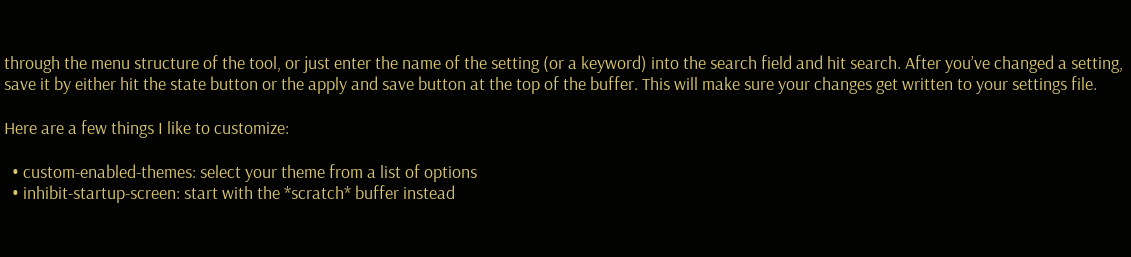through the menu structure of the tool, or just enter the name of the setting (or a keyword) into the search field and hit search. After you’ve changed a setting, save it by either hit the state button or the apply and save button at the top of the buffer. This will make sure your changes get written to your settings file.

Here are a few things I like to customize:

  • custom-enabled-themes: select your theme from a list of options
  • inhibit-startup-screen: start with the *scratch* buffer instead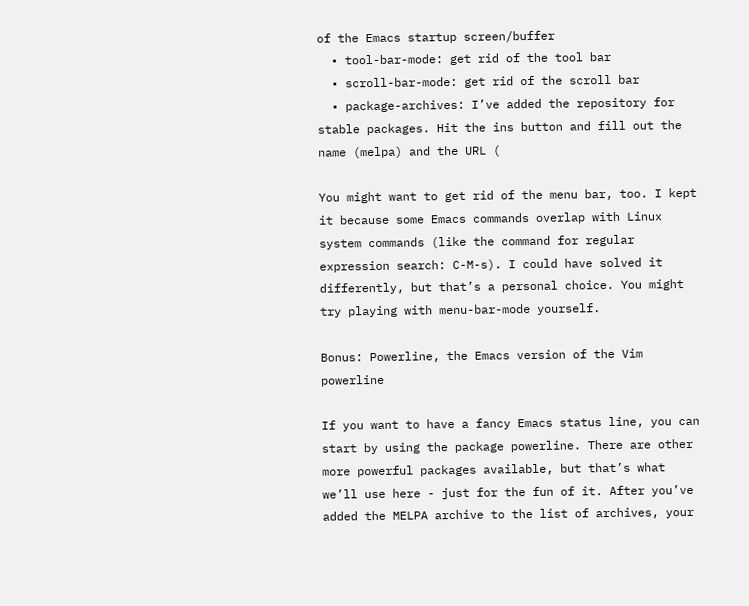of the Emacs startup screen/buffer
  • tool-bar-mode: get rid of the tool bar
  • scroll-bar-mode: get rid of the scroll bar
  • package-archives: I’ve added the repository for stable packages. Hit the ins button and fill out the name (melpa) and the URL (

You might want to get rid of the menu bar, too. I kept it because some Emacs commands overlap with Linux system commands (like the command for regular expression search: C-M-s). I could have solved it differently, but that’s a personal choice. You might try playing with menu-bar-mode yourself.

Bonus: Powerline, the Emacs version of the Vim powerline

If you want to have a fancy Emacs status line, you can start by using the package powerline. There are other more powerful packages available, but that’s what we’ll use here - just for the fun of it. After you’ve added the MELPA archive to the list of archives, your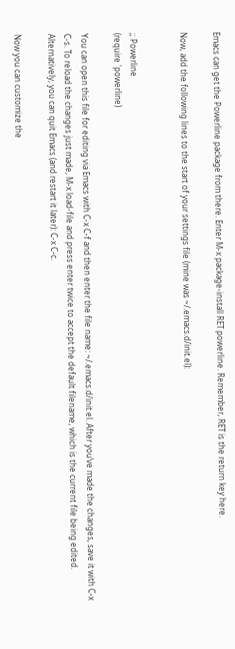Emacs can get the Powerline package from there. Enter M-x package-install RET powerline. Remember, RET is the return key here.

Now, add the following lines to the start of your settings file (mine was ~/.emacs.d/init.el):


;; Powerline
(require 'powerline)

You can open this file for editing via Emacs with C-x C-f and then enter the file name: ~/.emacs.d/init.el. After you’ve made the changes, save it with C-x C-s. To reload the changes just made, M-x load-file and press enter twice to accept the default filename, which is the current file being edited. Alternatively, you can quit Emacs (and restart it later): C-x C-c.

Now you can customize the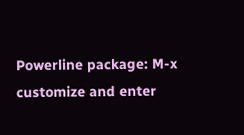Powerline package: M-x customize and enter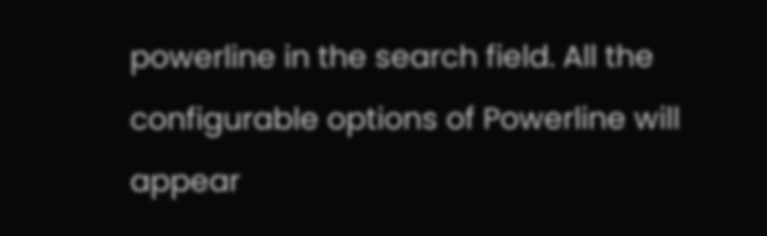powerline in the search field. All the configurable options of Powerline will appear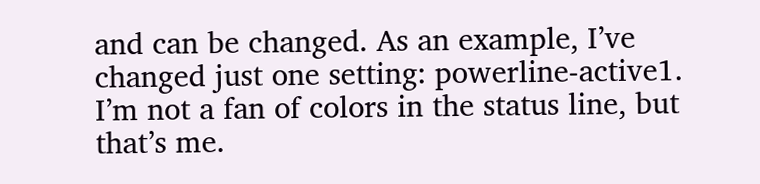and can be changed. As an example, I’ve changed just one setting: powerline-active1. I’m not a fan of colors in the status line, but that’s me.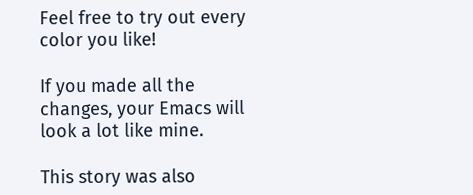Feel free to try out every color you like!

If you made all the changes, your Emacs will look a lot like mine.

This story was also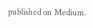published on Medium.